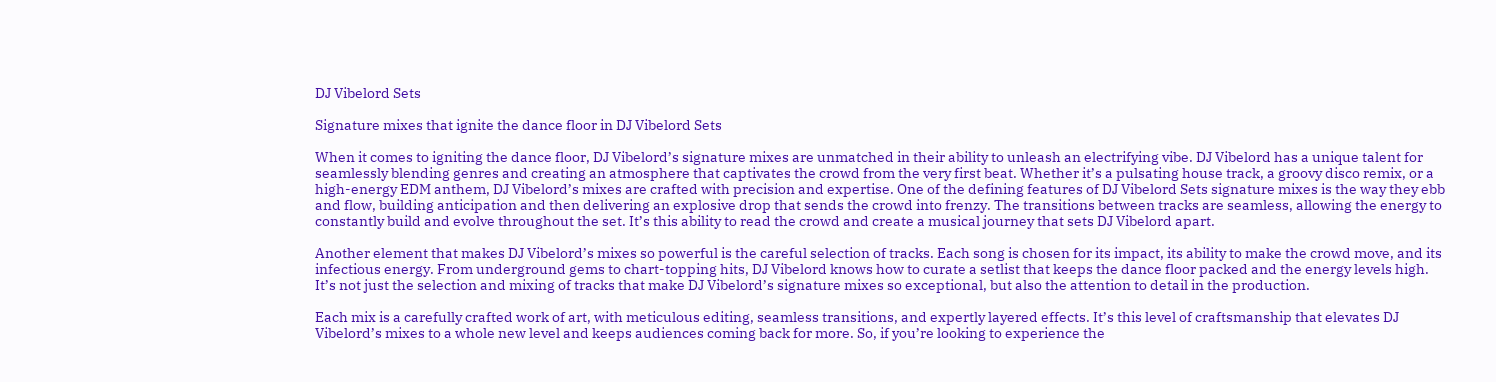DJ Vibelord Sets

Signature mixes that ignite the dance floor in DJ Vibelord Sets

When it comes to igniting the dance floor, DJ Vibelord’s signature mixes are unmatched in their ability to unleash an electrifying vibe. DJ Vibelord has a unique talent for seamlessly blending genres and creating an atmosphere that captivates the crowd from the very first beat. Whether it’s a pulsating house track, a groovy disco remix, or a high-energy EDM anthem, DJ Vibelord’s mixes are crafted with precision and expertise. One of the defining features of DJ Vibelord Sets signature mixes is the way they ebb and flow, building anticipation and then delivering an explosive drop that sends the crowd into frenzy. The transitions between tracks are seamless, allowing the energy to constantly build and evolve throughout the set. It’s this ability to read the crowd and create a musical journey that sets DJ Vibelord apart.

Another element that makes DJ Vibelord’s mixes so powerful is the careful selection of tracks. Each song is chosen for its impact, its ability to make the crowd move, and its infectious energy. From underground gems to chart-topping hits, DJ Vibelord knows how to curate a setlist that keeps the dance floor packed and the energy levels high. It’s not just the selection and mixing of tracks that make DJ Vibelord’s signature mixes so exceptional, but also the attention to detail in the production.

Each mix is a carefully crafted work of art, with meticulous editing, seamless transitions, and expertly layered effects. It’s this level of craftsmanship that elevates DJ Vibelord’s mixes to a whole new level and keeps audiences coming back for more. So, if you’re looking to experience the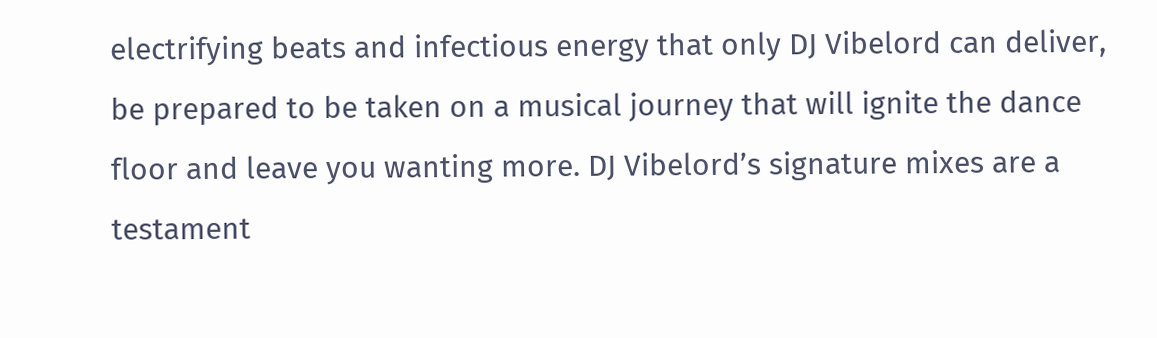electrifying beats and infectious energy that only DJ Vibelord can deliver, be prepared to be taken on a musical journey that will ignite the dance floor and leave you wanting more. DJ Vibelord’s signature mixes are a testament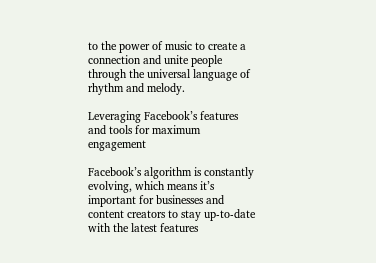to the power of music to create a connection and unite people through the universal language of rhythm and melody.

Leveraging Facebook’s features and tools for maximum engagement

Facebook’s algorithm is constantly evolving, which means it’s important for businesses and content creators to stay up-to-date with the latest features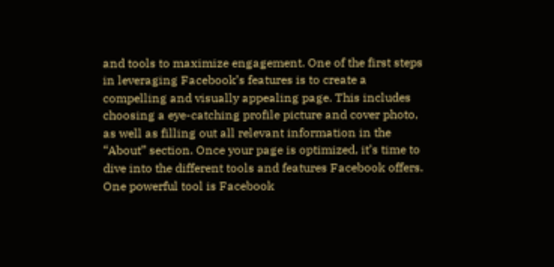and tools to maximize engagement. One of the first steps in leveraging Facebook’s features is to create a compelling and visually appealing page. This includes choosing a eye-catching profile picture and cover photo, as well as filling out all relevant information in the “About” section. Once your page is optimized, it’s time to dive into the different tools and features Facebook offers. One powerful tool is Facebook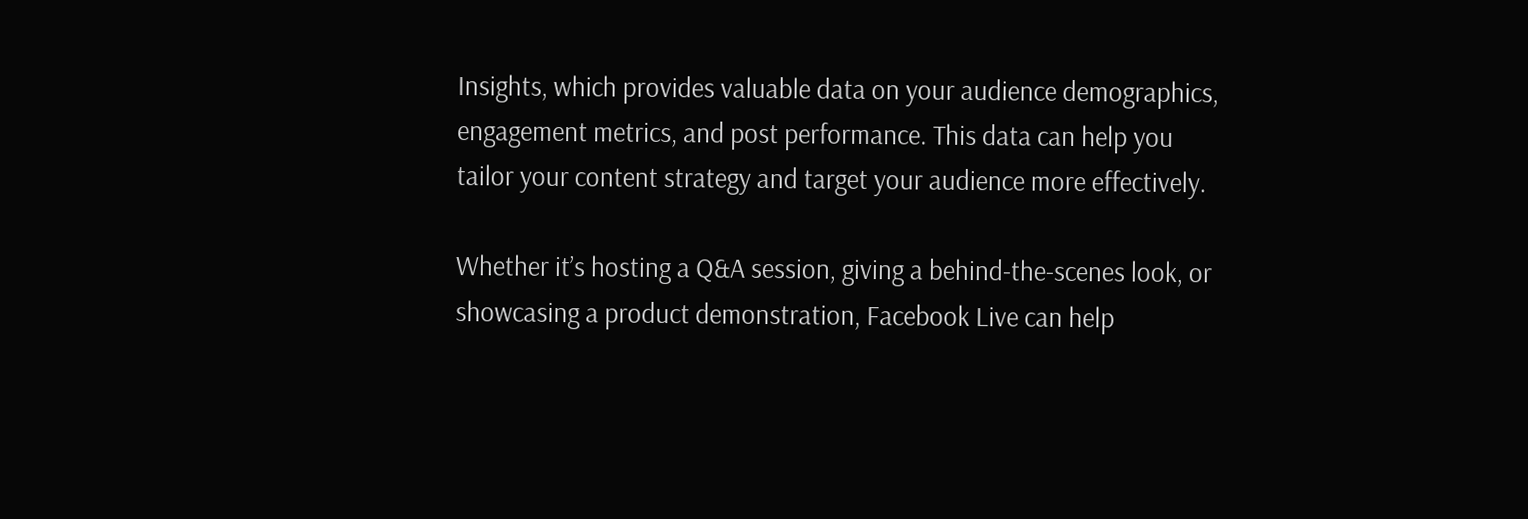Insights, which provides valuable data on your audience demographics, engagement metrics, and post performance. This data can help you tailor your content strategy and target your audience more effectively.

Whether it’s hosting a Q&A session, giving a behind-the-scenes look, or showcasing a product demonstration, Facebook Live can help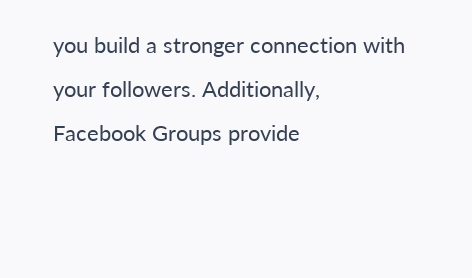you build a stronger connection with your followers. Additionally, Facebook Groups provide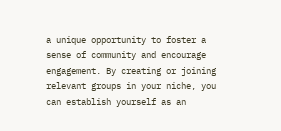a unique opportunity to foster a sense of community and encourage engagement. By creating or joining relevant groups in your niche, you can establish yourself as an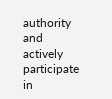authority and actively participate in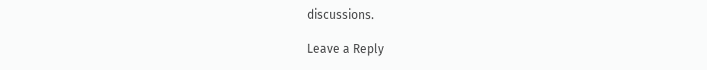discussions.

Leave a Reply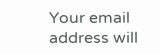Your email address will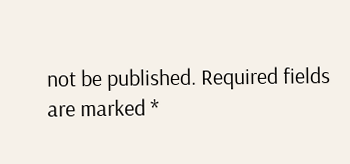not be published. Required fields are marked *